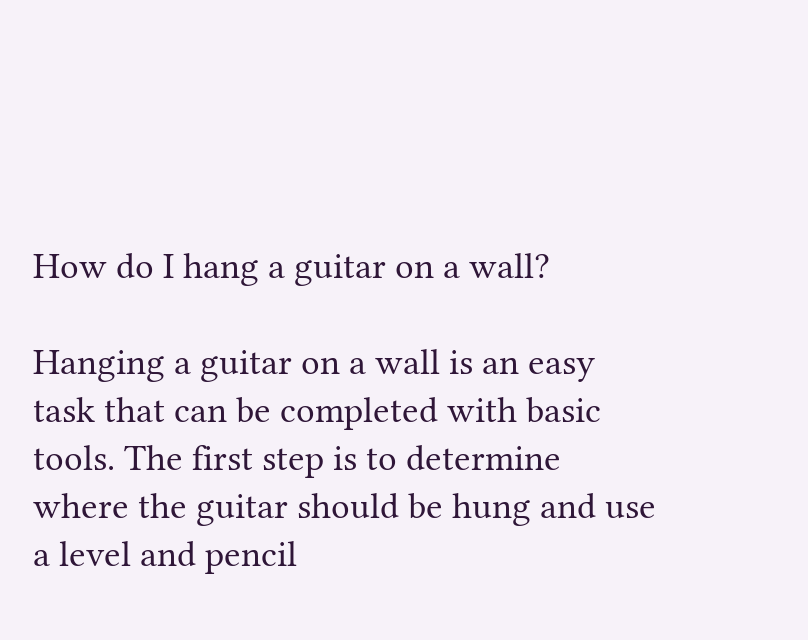How do I hang a guitar on a wall?

Hanging a guitar on a wall is an easy task that can be completed with basic tools. The first step is to determine where the guitar should be hung and use a level and pencil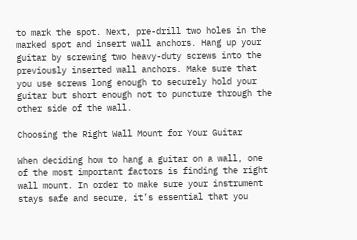to mark the spot. Next, pre-drill two holes in the marked spot and insert wall anchors. Hang up your guitar by screwing two heavy-duty screws into the previously inserted wall anchors. Make sure that you use screws long enough to securely hold your guitar but short enough not to puncture through the other side of the wall.

Choosing the Right Wall Mount for Your Guitar

When deciding how to hang a guitar on a wall, one of the most important factors is finding the right wall mount. In order to make sure your instrument stays safe and secure, it’s essential that you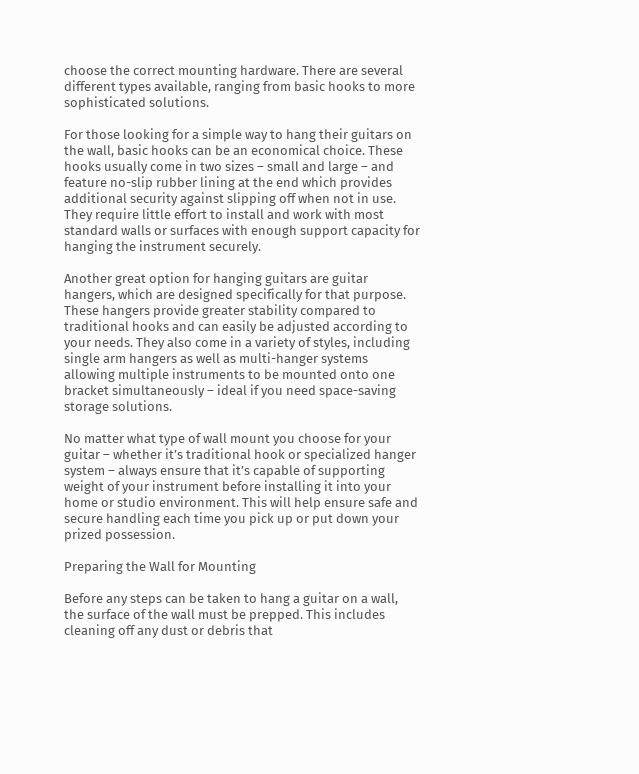choose the correct mounting hardware. There are several different types available, ranging from basic hooks to more sophisticated solutions.

For those looking for a simple way to hang their guitars on the wall, basic hooks can be an economical choice. These hooks usually come in two sizes – small and large – and feature no-slip rubber lining at the end which provides additional security against slipping off when not in use. They require little effort to install and work with most standard walls or surfaces with enough support capacity for hanging the instrument securely.

Another great option for hanging guitars are guitar hangers, which are designed specifically for that purpose. These hangers provide greater stability compared to traditional hooks and can easily be adjusted according to your needs. They also come in a variety of styles, including single arm hangers as well as multi-hanger systems allowing multiple instruments to be mounted onto one bracket simultaneously – ideal if you need space-saving storage solutions.

No matter what type of wall mount you choose for your guitar – whether it’s traditional hook or specialized hanger system – always ensure that it’s capable of supporting weight of your instrument before installing it into your home or studio environment. This will help ensure safe and secure handling each time you pick up or put down your prized possession.

Preparing the Wall for Mounting

Before any steps can be taken to hang a guitar on a wall, the surface of the wall must be prepped. This includes cleaning off any dust or debris that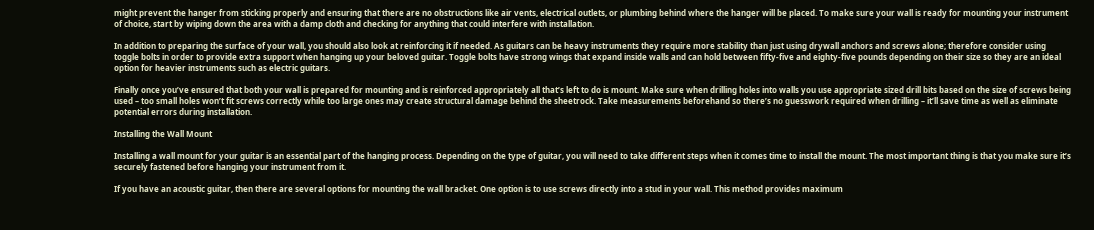might prevent the hanger from sticking properly and ensuring that there are no obstructions like air vents, electrical outlets, or plumbing behind where the hanger will be placed. To make sure your wall is ready for mounting your instrument of choice, start by wiping down the area with a damp cloth and checking for anything that could interfere with installation.

In addition to preparing the surface of your wall, you should also look at reinforcing it if needed. As guitars can be heavy instruments they require more stability than just using drywall anchors and screws alone; therefore consider using toggle bolts in order to provide extra support when hanging up your beloved guitar. Toggle bolts have strong wings that expand inside walls and can hold between fifty-five and eighty-five pounds depending on their size so they are an ideal option for heavier instruments such as electric guitars.

Finally once you’ve ensured that both your wall is prepared for mounting and is reinforced appropriately all that’s left to do is mount. Make sure when drilling holes into walls you use appropriate sized drill bits based on the size of screws being used – too small holes won’t fit screws correctly while too large ones may create structural damage behind the sheetrock. Take measurements beforehand so there’s no guesswork required when drilling – it’ll save time as well as eliminate potential errors during installation.

Installing the Wall Mount

Installing a wall mount for your guitar is an essential part of the hanging process. Depending on the type of guitar, you will need to take different steps when it comes time to install the mount. The most important thing is that you make sure it’s securely fastened before hanging your instrument from it.

If you have an acoustic guitar, then there are several options for mounting the wall bracket. One option is to use screws directly into a stud in your wall. This method provides maximum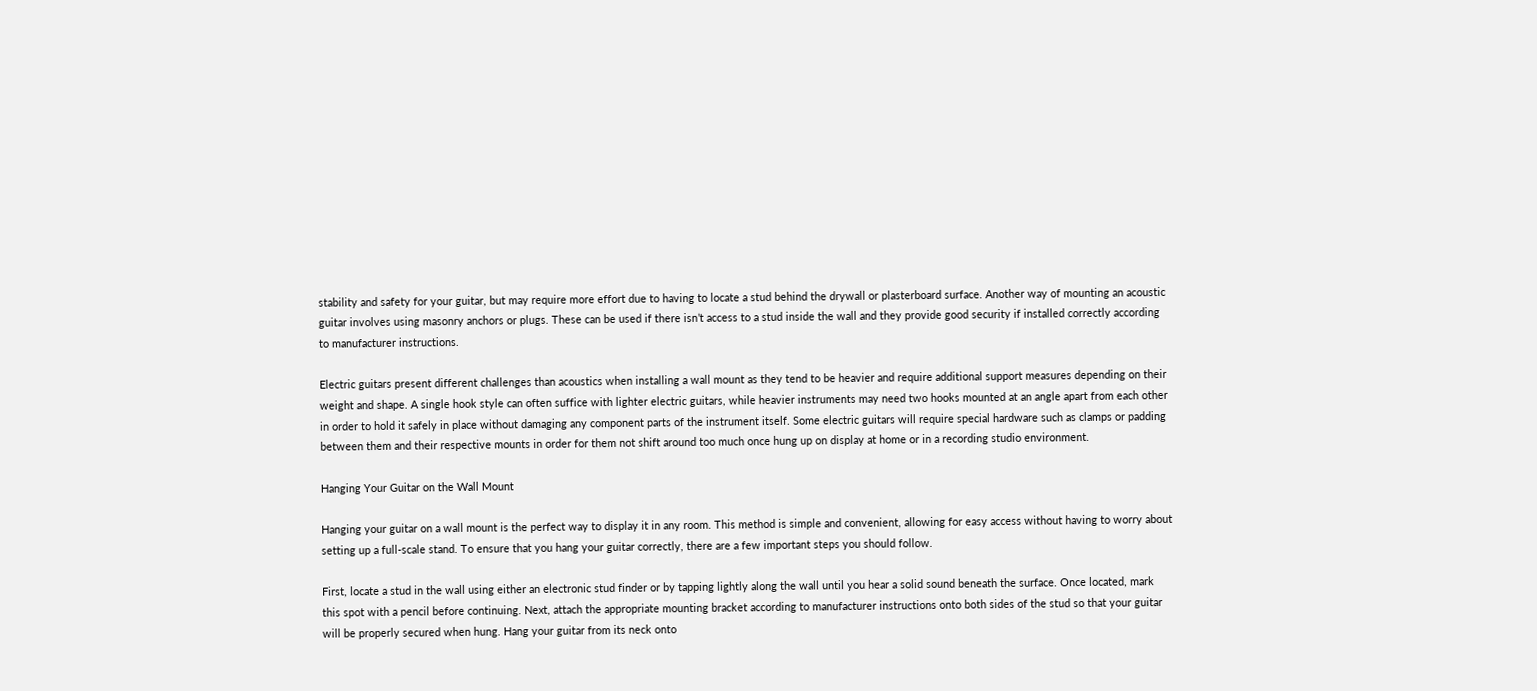stability and safety for your guitar, but may require more effort due to having to locate a stud behind the drywall or plasterboard surface. Another way of mounting an acoustic guitar involves using masonry anchors or plugs. These can be used if there isn’t access to a stud inside the wall and they provide good security if installed correctly according to manufacturer instructions.

Electric guitars present different challenges than acoustics when installing a wall mount as they tend to be heavier and require additional support measures depending on their weight and shape. A single hook style can often suffice with lighter electric guitars, while heavier instruments may need two hooks mounted at an angle apart from each other in order to hold it safely in place without damaging any component parts of the instrument itself. Some electric guitars will require special hardware such as clamps or padding between them and their respective mounts in order for them not shift around too much once hung up on display at home or in a recording studio environment.

Hanging Your Guitar on the Wall Mount

Hanging your guitar on a wall mount is the perfect way to display it in any room. This method is simple and convenient, allowing for easy access without having to worry about setting up a full-scale stand. To ensure that you hang your guitar correctly, there are a few important steps you should follow.

First, locate a stud in the wall using either an electronic stud finder or by tapping lightly along the wall until you hear a solid sound beneath the surface. Once located, mark this spot with a pencil before continuing. Next, attach the appropriate mounting bracket according to manufacturer instructions onto both sides of the stud so that your guitar will be properly secured when hung. Hang your guitar from its neck onto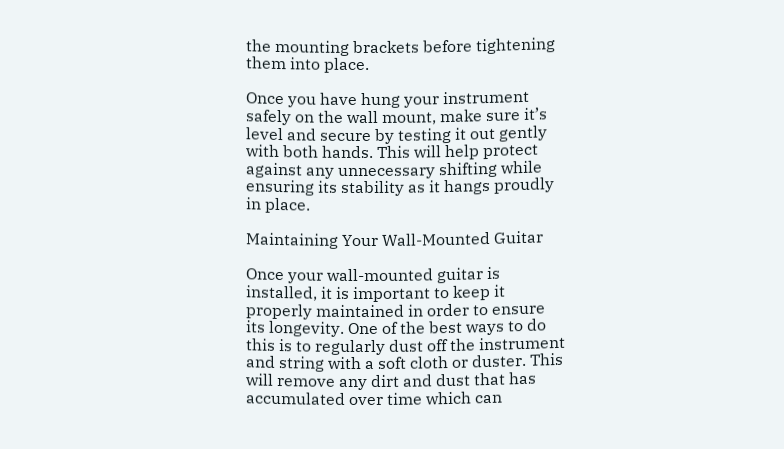the mounting brackets before tightening them into place.

Once you have hung your instrument safely on the wall mount, make sure it’s level and secure by testing it out gently with both hands. This will help protect against any unnecessary shifting while ensuring its stability as it hangs proudly in place.

Maintaining Your Wall-Mounted Guitar

Once your wall-mounted guitar is installed, it is important to keep it properly maintained in order to ensure its longevity. One of the best ways to do this is to regularly dust off the instrument and string with a soft cloth or duster. This will remove any dirt and dust that has accumulated over time which can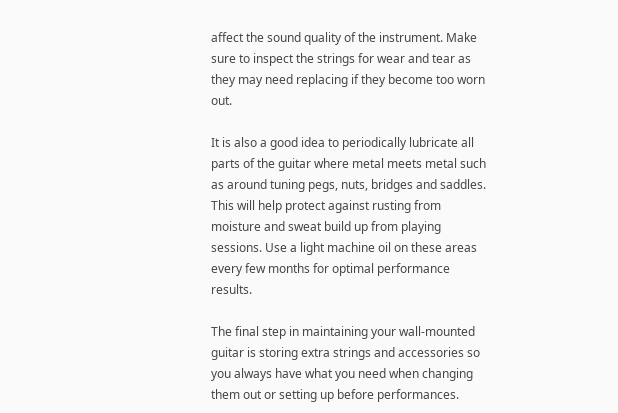affect the sound quality of the instrument. Make sure to inspect the strings for wear and tear as they may need replacing if they become too worn out.

It is also a good idea to periodically lubricate all parts of the guitar where metal meets metal such as around tuning pegs, nuts, bridges and saddles. This will help protect against rusting from moisture and sweat build up from playing sessions. Use a light machine oil on these areas every few months for optimal performance results.

The final step in maintaining your wall-mounted guitar is storing extra strings and accessories so you always have what you need when changing them out or setting up before performances.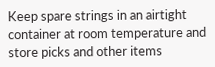Keep spare strings in an airtight container at room temperature and store picks and other items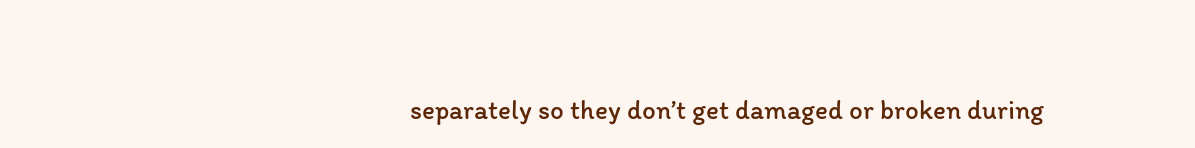separately so they don’t get damaged or broken during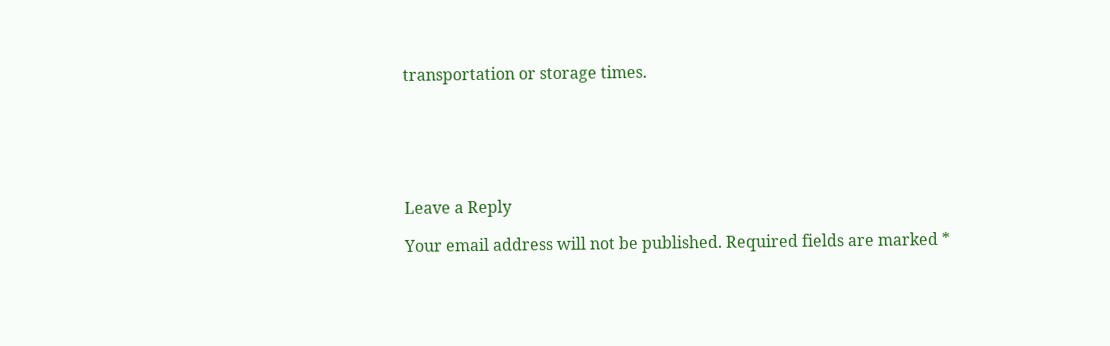transportation or storage times.






Leave a Reply

Your email address will not be published. Required fields are marked *